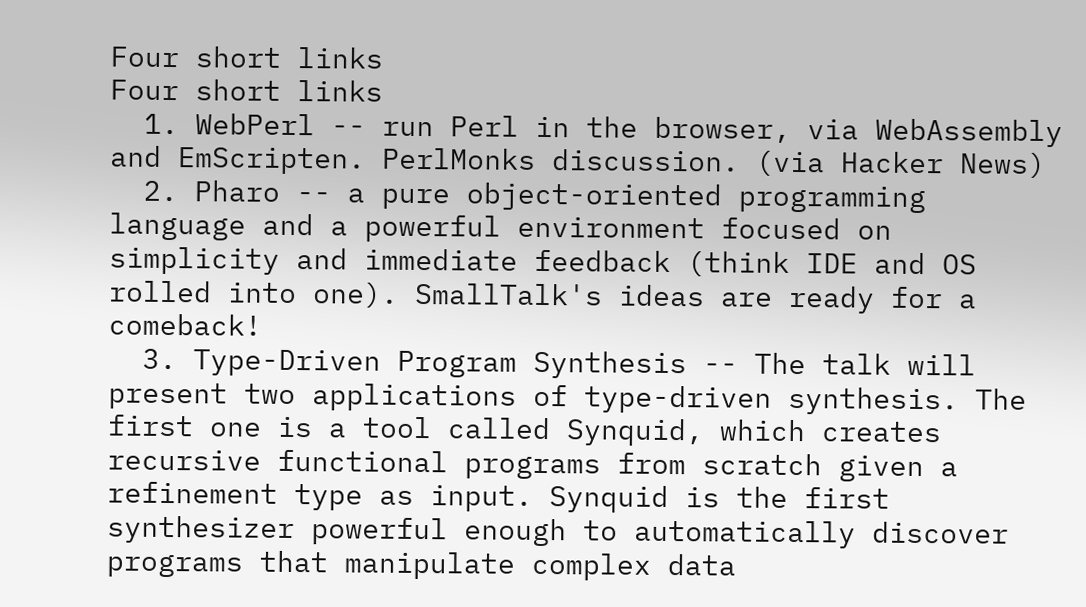Four short links
Four short links
  1. WebPerl -- run Perl in the browser, via WebAssembly and EmScripten. PerlMonks discussion. (via Hacker News)
  2. Pharo -- a pure object-oriented programming language and a powerful environment focused on simplicity and immediate feedback (think IDE and OS rolled into one). SmallTalk's ideas are ready for a comeback!
  3. Type-Driven Program Synthesis -- The talk will present two applications of type-driven synthesis. The first one is a tool called Synquid, which creates recursive functional programs from scratch given a refinement type as input. Synquid is the first synthesizer powerful enough to automatically discover programs that manipulate complex data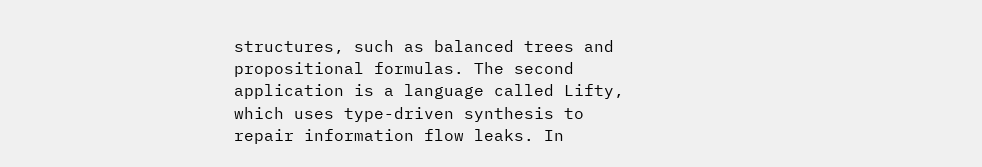structures, such as balanced trees and propositional formulas. The second application is a language called Lifty, which uses type-driven synthesis to repair information flow leaks. In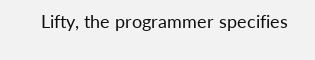Lifty, the programmer specifies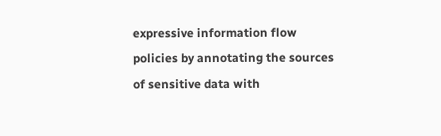expressive information flow policies by annotating the sources of sensitive data with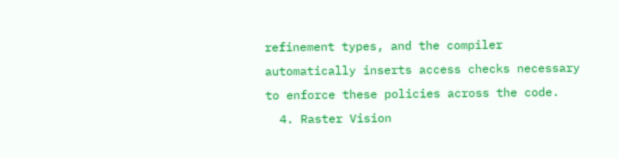refinement types, and the compiler automatically inserts access checks necessary to enforce these policies across the code.
  4. Raster Vision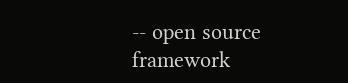-- open source framework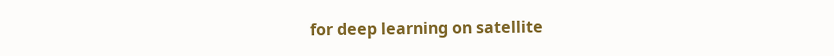for deep learning on satellite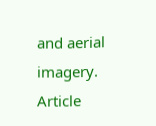and aerial imagery.
Article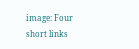image: Four short links